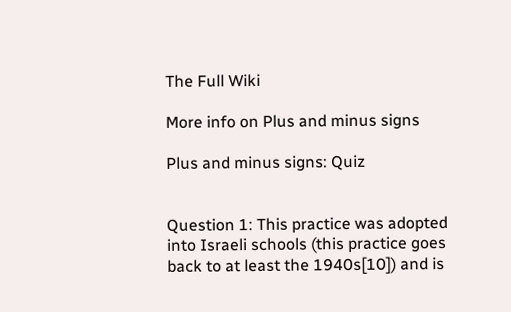The Full Wiki

More info on Plus and minus signs

Plus and minus signs: Quiz


Question 1: This practice was adopted into Israeli schools (this practice goes back to at least the 1940s[10]) and is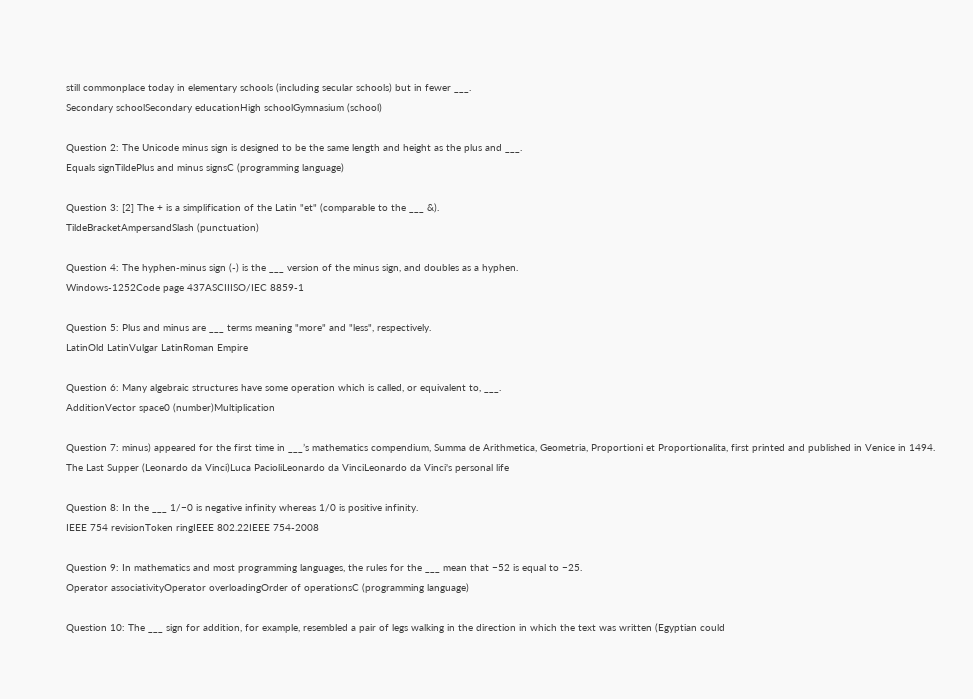still commonplace today in elementary schools (including secular schools) but in fewer ___.
Secondary schoolSecondary educationHigh schoolGymnasium (school)

Question 2: The Unicode minus sign is designed to be the same length and height as the plus and ___.
Equals signTildePlus and minus signsC (programming language)

Question 3: [2] The + is a simplification of the Latin "et" (comparable to the ___ &).
TildeBracketAmpersandSlash (punctuation)

Question 4: The hyphen-minus sign (-) is the ___ version of the minus sign, and doubles as a hyphen.
Windows-1252Code page 437ASCIIISO/IEC 8859-1

Question 5: Plus and minus are ___ terms meaning "more" and "less", respectively.
LatinOld LatinVulgar LatinRoman Empire

Question 6: Many algebraic structures have some operation which is called, or equivalent to, ___.
AdditionVector space0 (number)Multiplication

Question 7: minus) appeared for the first time in ___’s mathematics compendium, Summa de Arithmetica, Geometria, Proportioni et Proportionalita, first printed and published in Venice in 1494.
The Last Supper (Leonardo da Vinci)Luca PacioliLeonardo da VinciLeonardo da Vinci's personal life

Question 8: In the ___ 1/−0 is negative infinity whereas 1/0 is positive infinity.
IEEE 754 revisionToken ringIEEE 802.22IEEE 754-2008

Question 9: In mathematics and most programming languages, the rules for the ___ mean that −52 is equal to −25.
Operator associativityOperator overloadingOrder of operationsC (programming language)

Question 10: The ___ sign for addition, for example, resembled a pair of legs walking in the direction in which the text was written (Egyptian could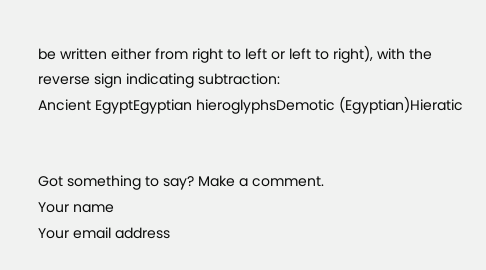be written either from right to left or left to right), with the reverse sign indicating subtraction:
Ancient EgyptEgyptian hieroglyphsDemotic (Egyptian)Hieratic


Got something to say? Make a comment.
Your name
Your email address